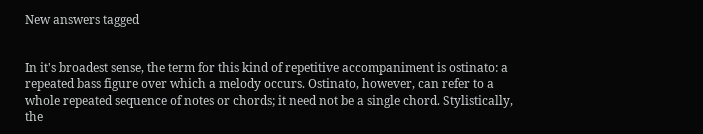New answers tagged


In it's broadest sense, the term for this kind of repetitive accompaniment is ostinato: a repeated bass figure over which a melody occurs. Ostinato, however, can refer to a whole repeated sequence of notes or chords; it need not be a single chord. Stylistically, the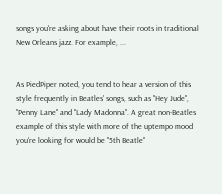songs you're asking about have their roots in traditional New Orleans jazz. For example, ...


As PiedPiper noted, you tend to hear a version of this style frequently in Beatles' songs, such as "Hey Jude", "Penny Lane" and "Lady Madonna". A great non-Beatles example of this style with more of the uptempo mood you're looking for would be "5th Beatle"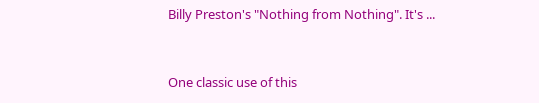Billy Preston's "Nothing from Nothing". It's ...


One classic use of this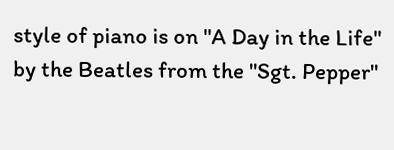style of piano is on "A Day in the Life" by the Beatles from the "Sgt. Pepper"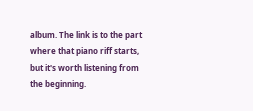album. The link is to the part where that piano riff starts, but it's worth listening from the beginning.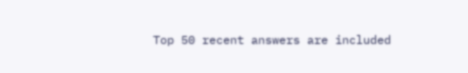Top 50 recent answers are included